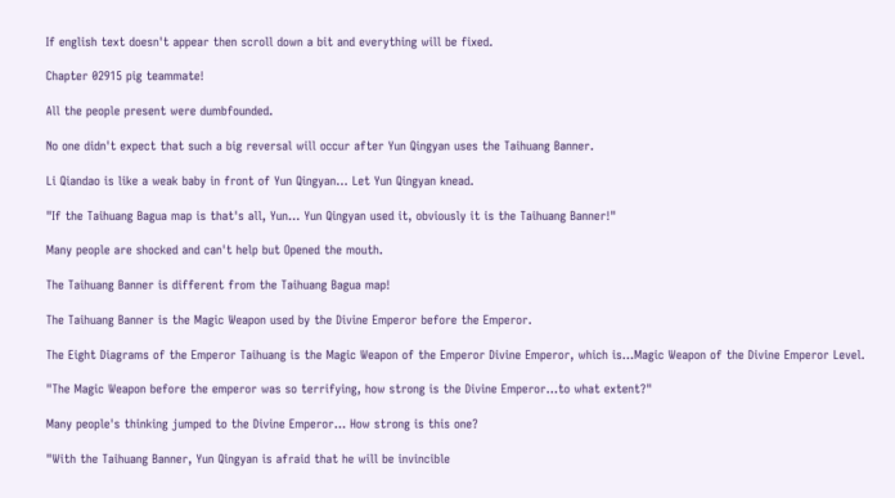If english text doesn't appear then scroll down a bit and everything will be fixed.

Chapter 02915 pig teammate!

All the people present were dumbfounded.

No one didn't expect that such a big reversal will occur after Yun Qingyan uses the Taihuang Banner.

Li Qiandao is like a weak baby in front of Yun Qingyan... Let Yun Qingyan knead.

"If the Taihuang Bagua map is that's all, Yun... Yun Qingyan used it, obviously it is the Taihuang Banner!"

Many people are shocked and can't help but Opened the mouth.

The Taihuang Banner is different from the Taihuang Bagua map!

The Taihuang Banner is the Magic Weapon used by the Divine Emperor before the Emperor.

The Eight Diagrams of the Emperor Taihuang is the Magic Weapon of the Emperor Divine Emperor, which is...Magic Weapon of the Divine Emperor Level.

"The Magic Weapon before the emperor was so terrifying, how strong is the Divine Emperor...to what extent?"

Many people's thinking jumped to the Divine Emperor... How strong is this one?

"With the Taihuang Banner, Yun Qingyan is afraid that he will be invincible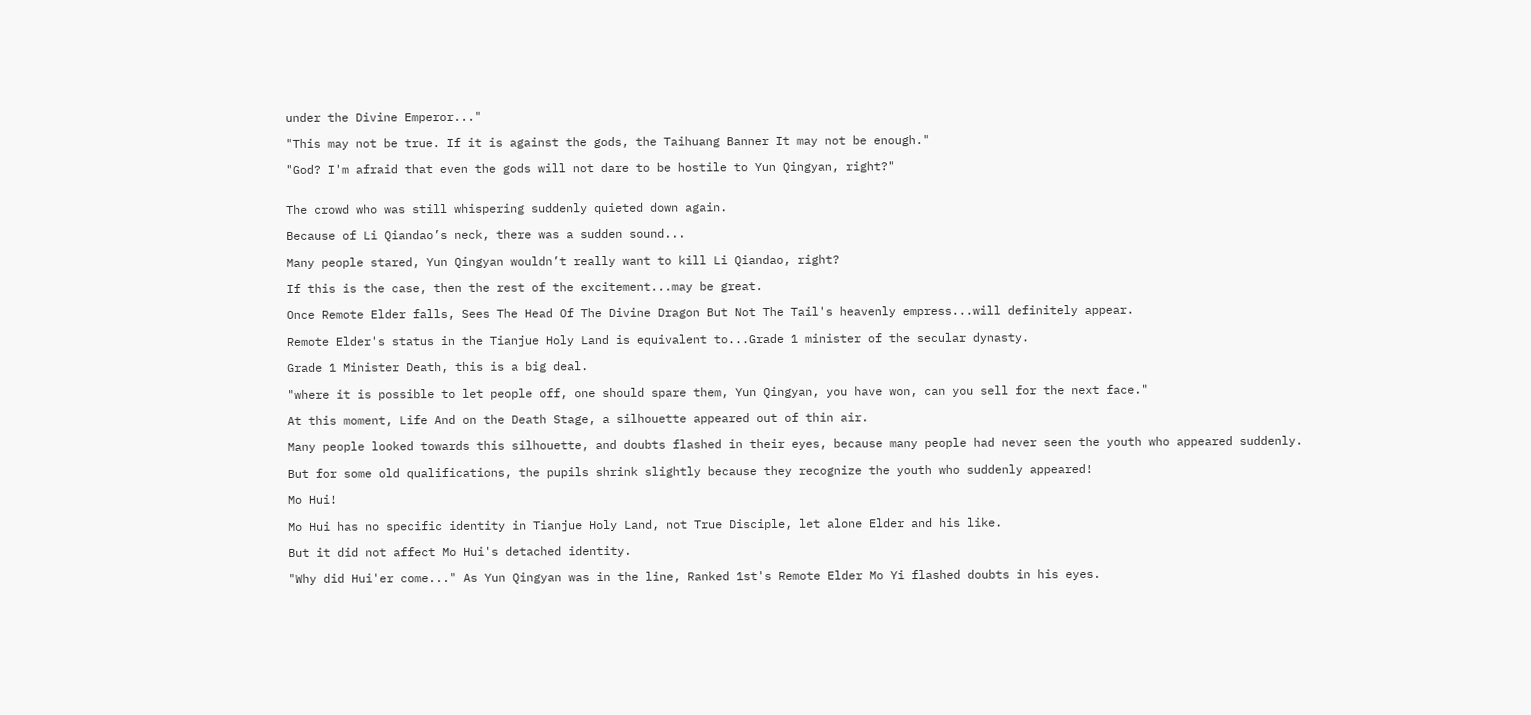under the Divine Emperor..."

"This may not be true. If it is against the gods, the Taihuang Banner It may not be enough."

"God? I'm afraid that even the gods will not dare to be hostile to Yun Qingyan, right?"


The crowd who was still whispering suddenly quieted down again.

Because of Li Qiandao’s neck, there was a sudden sound...

Many people stared, Yun Qingyan wouldn’t really want to kill Li Qiandao, right?

If this is the case, then the rest of the excitement...may be great.

Once Remote Elder falls, Sees The Head Of The Divine Dragon But Not The Tail's heavenly empress...will definitely appear.

Remote Elder's status in the Tianjue Holy Land is equivalent to...Grade 1 minister of the secular dynasty.

Grade 1 Minister Death, this is a big deal.

"where it is possible to let people off, one should spare them, Yun Qingyan, you have won, can you sell for the next face."

At this moment, Life And on the Death Stage, a silhouette appeared out of thin air.

Many people looked towards this silhouette, and doubts flashed in their eyes, because many people had never seen the youth who appeared suddenly.

But for some old qualifications, the pupils shrink slightly because they recognize the youth who suddenly appeared!

Mo Hui!

Mo Hui has no specific identity in Tianjue Holy Land, not True Disciple, let alone Elder and his like.

But it did not affect Mo Hui's detached identity.

"Why did Hui'er come..." As Yun Qingyan was in the line, Ranked 1st's Remote Elder Mo Yi flashed doubts in his eyes.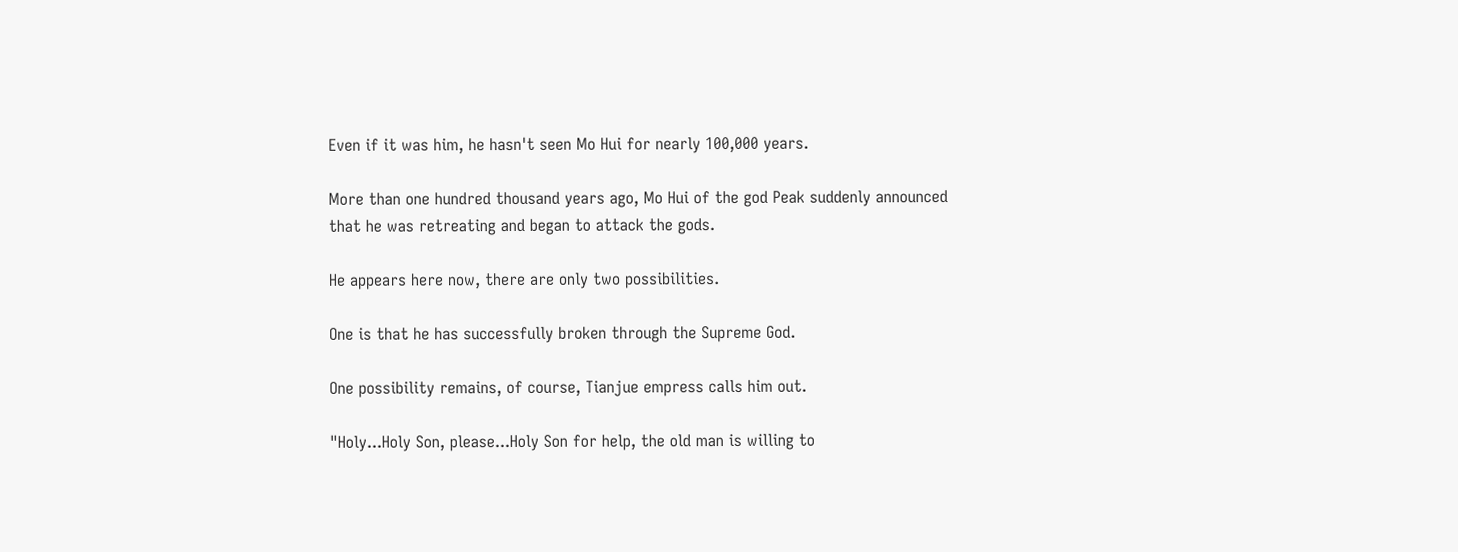Even if it was him, he hasn't seen Mo Hui for nearly 100,000 years.

More than one hundred thousand years ago, Mo Hui of the god Peak suddenly announced that he was retreating and began to attack the gods.

He appears here now, there are only two possibilities.

One is that he has successfully broken through the Supreme God.

One possibility remains, of course, Tianjue empress calls him out.

"Holy...Holy Son, please...Holy Son for help, the old man is willing to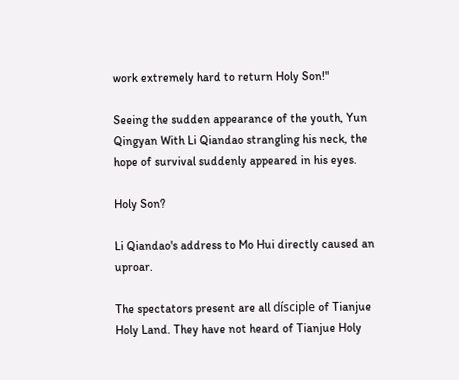work extremely hard to return Holy Son!"

Seeing the sudden appearance of the youth, Yun Qingyan With Li Qiandao strangling his neck, the hope of survival suddenly appeared in his eyes.

Holy Son?

Li Qiandao's address to Mo Hui directly caused an uproar.

The spectators present are all dísciple of Tianjue Holy Land. They have not heard of Tianjue Holy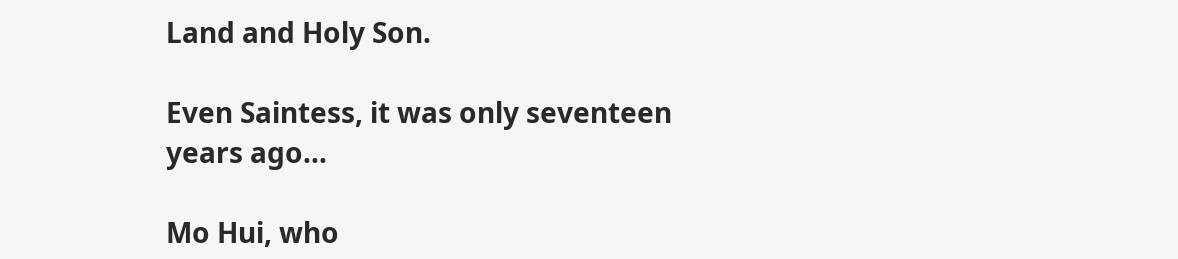Land and Holy Son.

Even Saintess, it was only seventeen years ago...

Mo Hui, who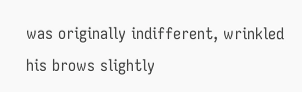was originally indifferent, wrinkled his brows slightly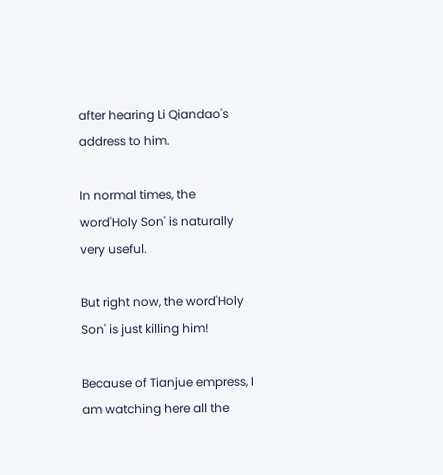after hearing Li Qiandao's address to him.

In normal times, the word'Holy Son' is naturally very useful.

But right now, the word'Holy Son' is just killing him!

Because of Tianjue empress, I am watching here all the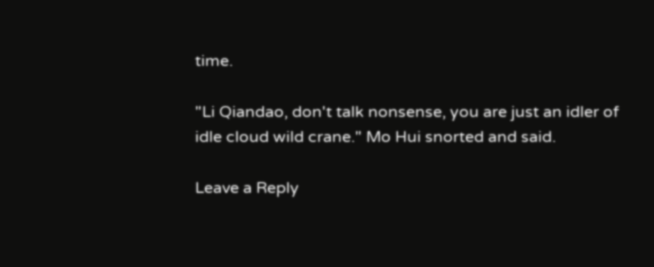time.

"Li Qiandao, don't talk nonsense, you are just an idler of idle cloud wild crane." Mo Hui snorted and said.

Leave a Reply